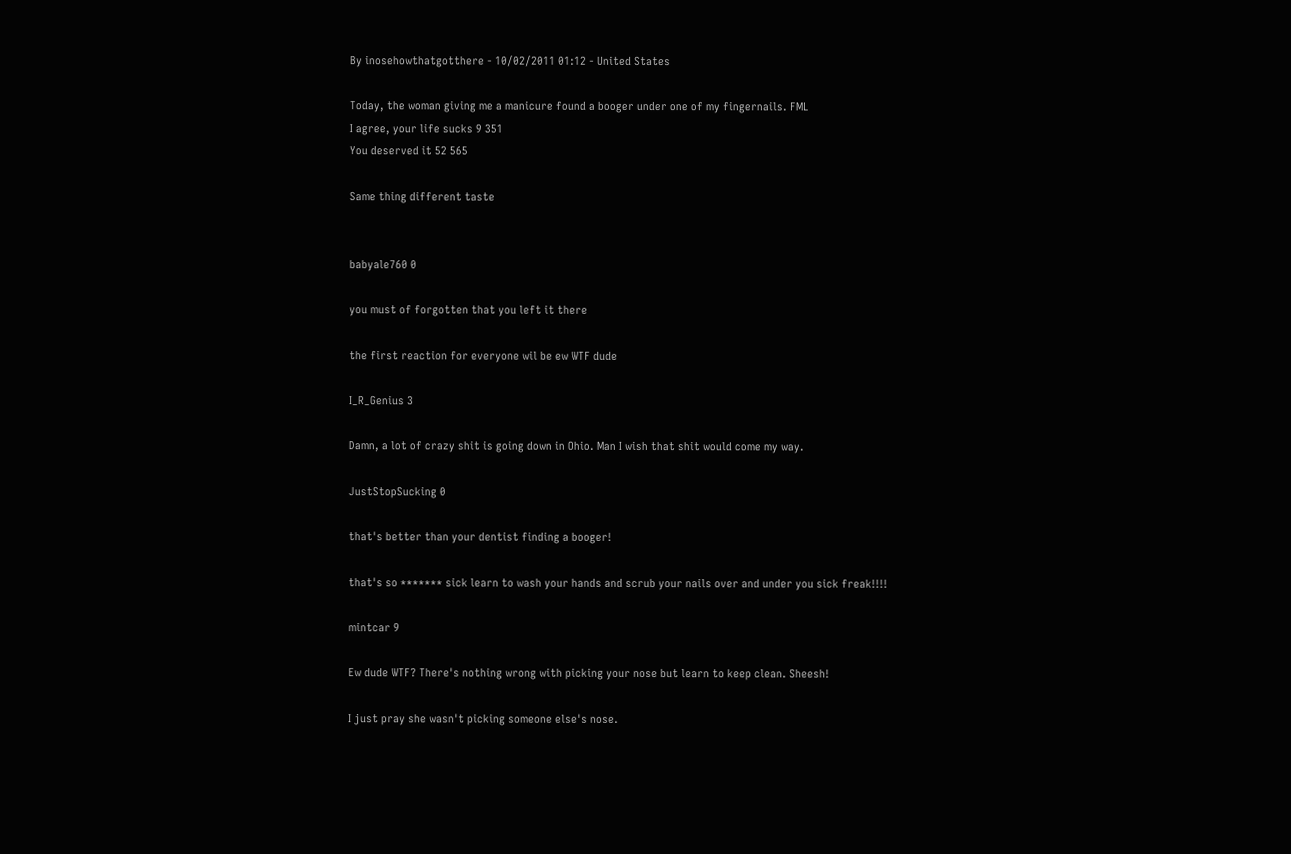By inosehowthatgotthere - 10/02/2011 01:12 - United States

Today, the woman giving me a manicure found a booger under one of my fingernails. FML
I agree, your life sucks 9 351
You deserved it 52 565

Same thing different taste


babyale760 0

you must of forgotten that you left it there

the first reaction for everyone wil be ew WTF dude

I_R_Genius 3

Damn, a lot of crazy shit is going down in Ohio. Man I wish that shit would come my way.

JustStopSucking 0

that's better than your dentist finding a booger!

that's so ******* sick learn to wash your hands and scrub your nails over and under you sick freak!!!!

mintcar 9

Ew dude WTF? There's nothing wrong with picking your nose but learn to keep clean. Sheesh!

I just pray she wasn't picking someone else's nose.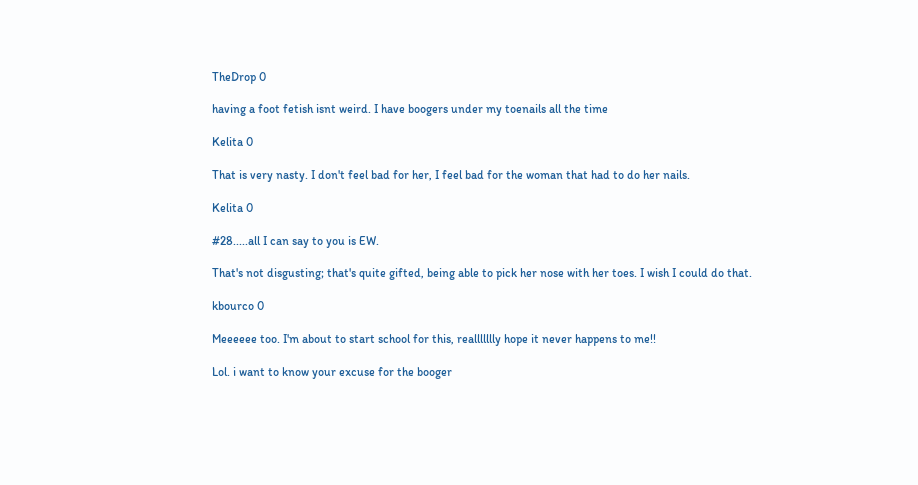TheDrop 0

having a foot fetish isnt weird. I have boogers under my toenails all the time

Kelita 0

That is very nasty. I don't feel bad for her, I feel bad for the woman that had to do her nails.

Kelita 0

#28.....all I can say to you is EW.

That's not disgusting; that's quite gifted, being able to pick her nose with her toes. I wish I could do that.

kbourco 0

Meeeeee too. I'm about to start school for this, reallllllly hope it never happens to me!!

Lol. i want to know your excuse for the booger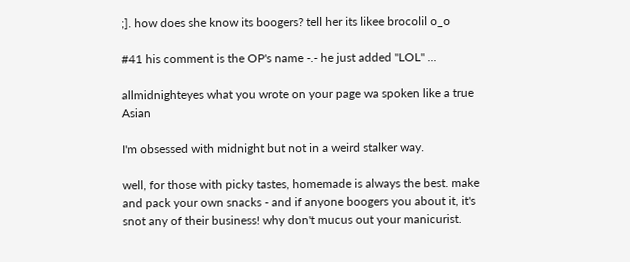;]. how does she know its boogers? tell her its likee brocolil o_o

#41 his comment is the OP's name -.- he just added "LOL" ...

allmidnighteyes what you wrote on your page wa spoken like a true Asian

I'm obsessed with midnight but not in a weird stalker way.

well, for those with picky tastes, homemade is always the best. make and pack your own snacks - and if anyone boogers you about it, it's snot any of their business! why don't mucus out your manicurist.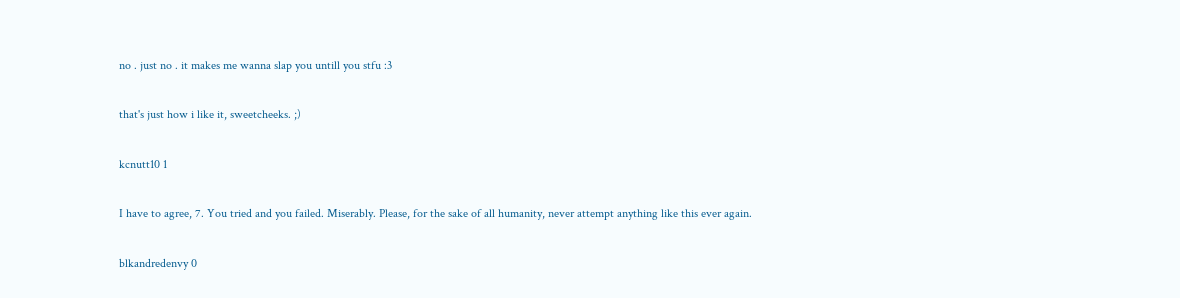no . just no . it makes me wanna slap you untill you stfu :3

that's just how i like it, sweetcheeks. ;)

kcnutt10 1

I have to agree, 7. You tried and you failed. Miserably. Please, for the sake of all humanity, never attempt anything like this ever again.

blkandredenvy 0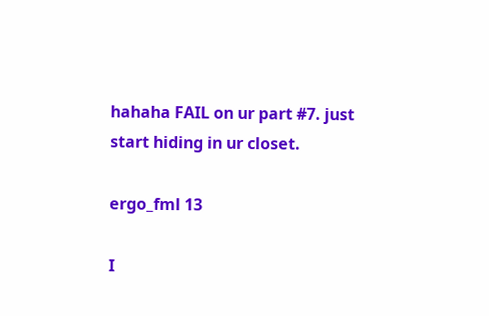hahaha FAIL on ur part #7. just start hiding in ur closet.

ergo_fml 13

I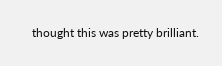thought this was pretty brilliant.